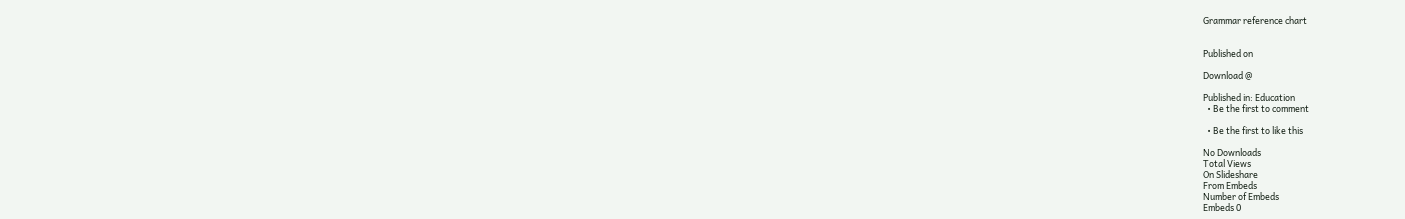Grammar reference chart


Published on

Download @

Published in: Education
  • Be the first to comment

  • Be the first to like this

No Downloads
Total Views
On Slideshare
From Embeds
Number of Embeds
Embeds 0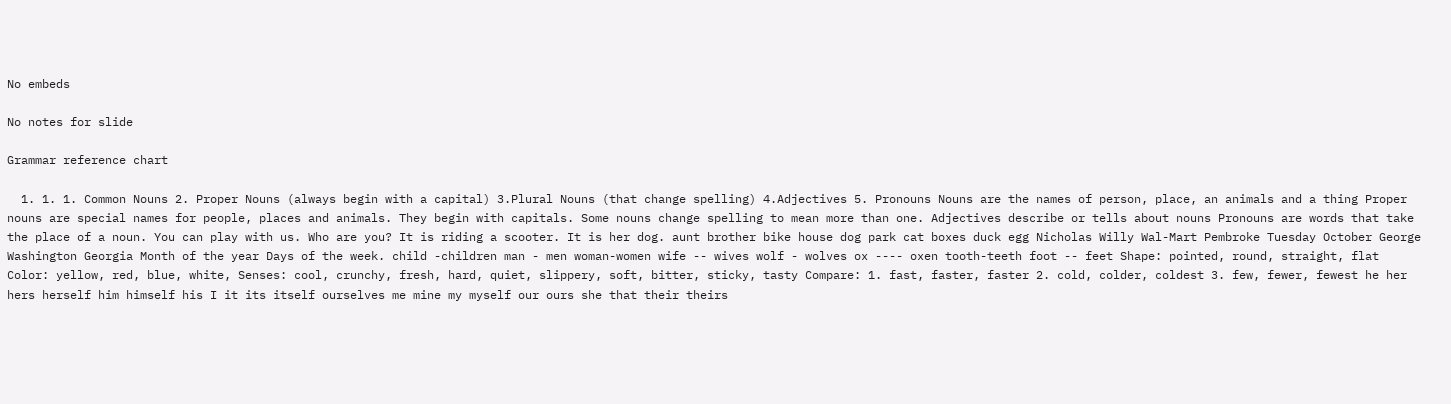No embeds

No notes for slide

Grammar reference chart

  1. 1. 1. Common Nouns 2. Proper Nouns (always begin with a capital) 3.Plural Nouns (that change spelling) 4.Adjectives 5. Pronouns Nouns are the names of person, place, an animals and a thing Proper nouns are special names for people, places and animals. They begin with capitals. Some nouns change spelling to mean more than one. Adjectives describe or tells about nouns Pronouns are words that take the place of a noun. You can play with us. Who are you? It is riding a scooter. It is her dog. aunt brother bike house dog park cat boxes duck egg Nicholas Willy Wal-Mart Pembroke Tuesday October George Washington Georgia Month of the year Days of the week. child -children man - men woman-women wife -- wives wolf - wolves ox ---- oxen tooth-teeth foot -- feet Shape: pointed, round, straight, flat Color: yellow, red, blue, white, Senses: cool, crunchy, fresh, hard, quiet, slippery, soft, bitter, sticky, tasty Compare: 1. fast, faster, faster 2. cold, colder, coldest 3. few, fewer, fewest he her hers herself him himself his I it its itself ourselves me mine my myself our ours she that their theirs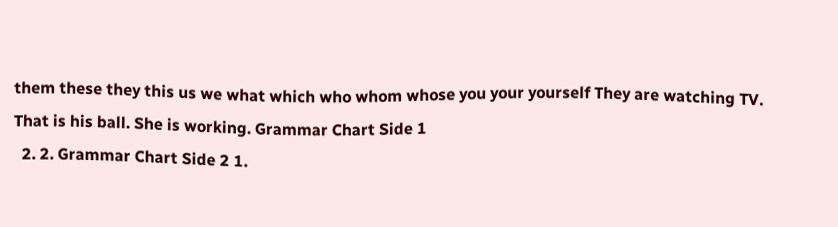them these they this us we what which who whom whose you your yourself They are watching TV. That is his ball. She is working. Grammar Chart Side 1
  2. 2. Grammar Chart Side 2 1.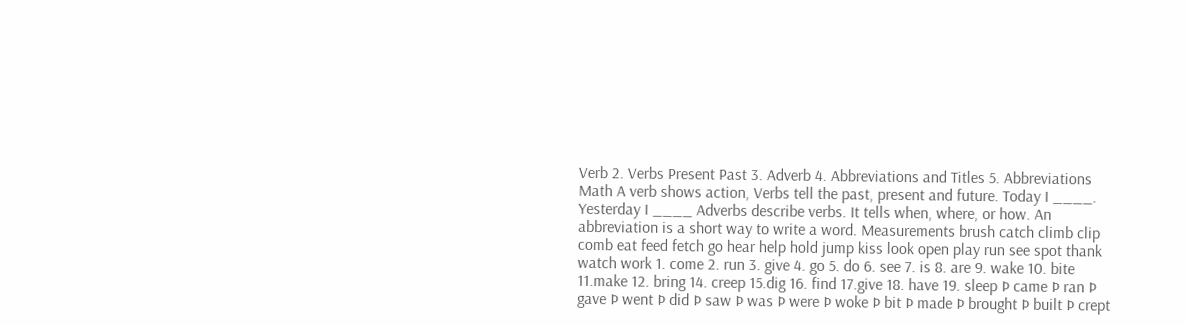Verb 2. Verbs Present Past 3. Adverb 4. Abbreviations and Titles 5. Abbreviations Math A verb shows action, Verbs tell the past, present and future. Today I ____. Yesterday I ____ Adverbs describe verbs. It tells when, where, or how. An abbreviation is a short way to write a word. Measurements brush catch climb clip comb eat feed fetch go hear help hold jump kiss look open play run see spot thank watch work 1. come 2. run 3. give 4. go 5. do 6. see 7. is 8. are 9. wake 10. bite 11.make 12. bring 14. creep 15.dig 16. find 17.give 18. have 19. sleep Þ came Þ ran Þ gave Þ went Þ did Þ saw Þ was Þ were Þ woke Þ bit Þ made Þ brought Þ built Þ crept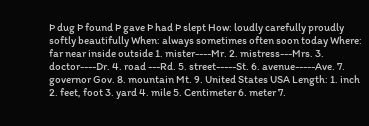Þ dug Þ found Þ gave Þ had Þ slept How: loudly carefully proudly softly beautifully When: always sometimes often soon today Where: far near inside outside 1. mister----Mr. 2. mistress---Mrs. 3. doctor----Dr. 4. road ---Rd. 5. street-----St. 6. avenue-----Ave. 7. governor Gov. 8. mountain Mt. 9. United States USA Length: 1. inch 2. feet, foot 3. yard 4. mile 5. Centimeter 6. meter 7.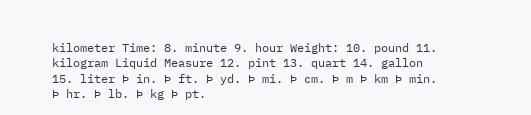kilometer Time: 8. minute 9. hour Weight: 10. pound 11. kilogram Liquid Measure 12. pint 13. quart 14. gallon 15. liter Þ in. Þ ft. Þ yd. Þ mi. Þ cm. Þ m Þ km Þ min. Þ hr. Þ lb. Þ kg Þ pt.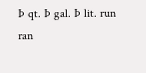Þ qt. Þ gal. Þ lit. run ran